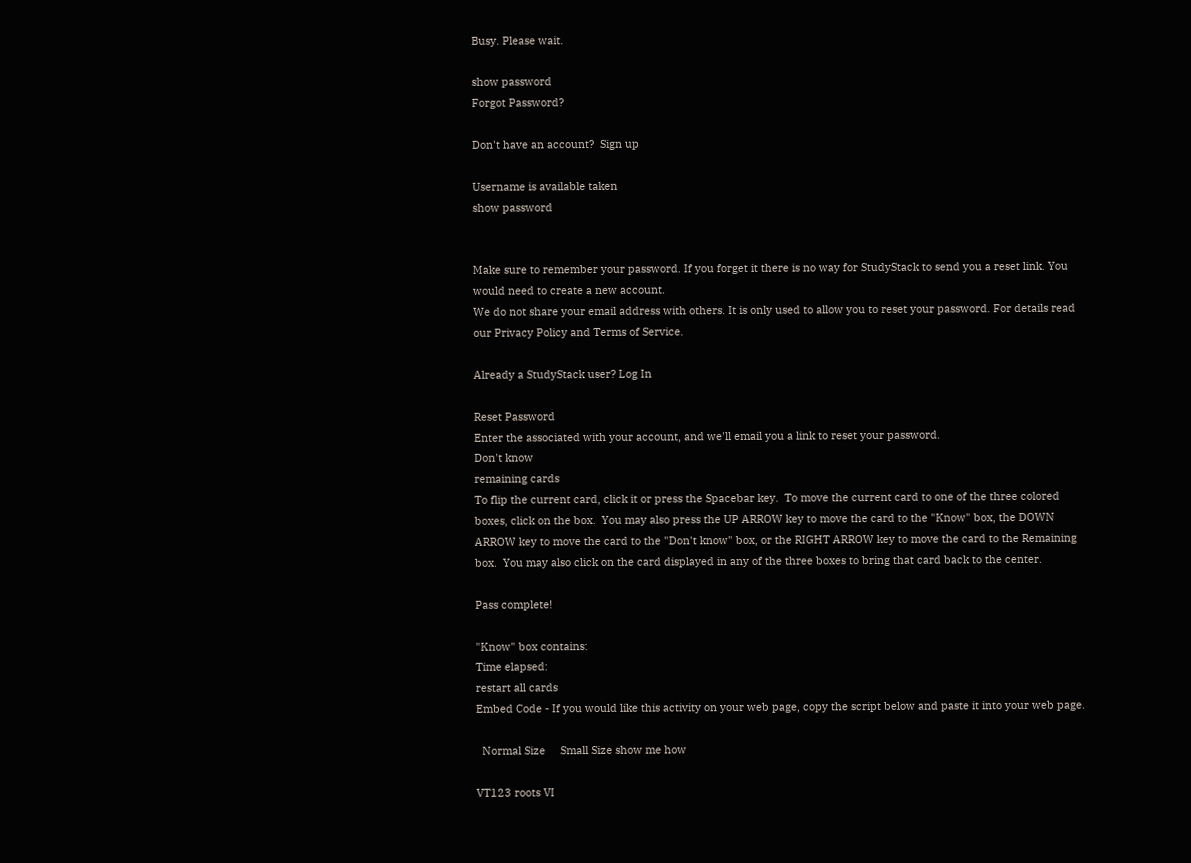Busy. Please wait.

show password
Forgot Password?

Don't have an account?  Sign up

Username is available taken
show password


Make sure to remember your password. If you forget it there is no way for StudyStack to send you a reset link. You would need to create a new account.
We do not share your email address with others. It is only used to allow you to reset your password. For details read our Privacy Policy and Terms of Service.

Already a StudyStack user? Log In

Reset Password
Enter the associated with your account, and we'll email you a link to reset your password.
Don't know
remaining cards
To flip the current card, click it or press the Spacebar key.  To move the current card to one of the three colored boxes, click on the box.  You may also press the UP ARROW key to move the card to the "Know" box, the DOWN ARROW key to move the card to the "Don't know" box, or the RIGHT ARROW key to move the card to the Remaining box.  You may also click on the card displayed in any of the three boxes to bring that card back to the center.

Pass complete!

"Know" box contains:
Time elapsed:
restart all cards
Embed Code - If you would like this activity on your web page, copy the script below and paste it into your web page.

  Normal Size     Small Size show me how

VT123 roots VI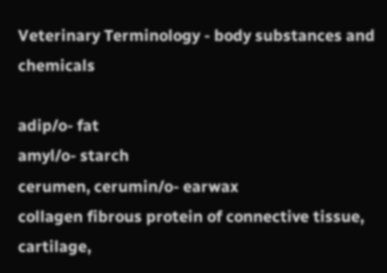Veterinary Terminology - body substances and chemicals

adip/o- fat
amyl/o- starch
cerumen, cerumin/o- earwax
collagen fibrous protein of connective tissue, cartilage,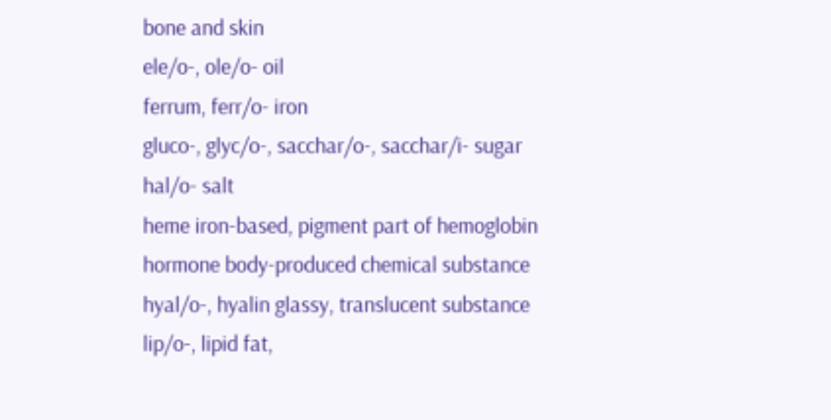bone and skin
ele/o-, ole/o- oil
ferrum, ferr/o- iron
gluco-, glyc/o-, sacchar/o-, sacchar/i- sugar
hal/o- salt
heme iron-based, pigment part of hemoglobin
hormone body-produced chemical substance
hyal/o-, hyalin glassy, translucent substance
lip/o-, lipid fat,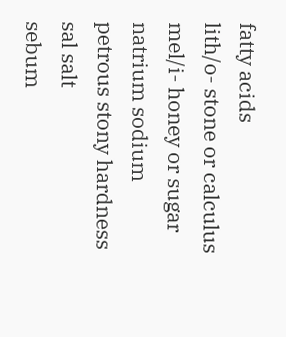fatty acids
lith/o- stone or calculus
mel/i- honey or sugar
natrium sodium
petrous stony hardness
sal salt
sebum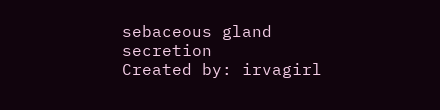sebaceous gland secretion
Created by: irvagirl